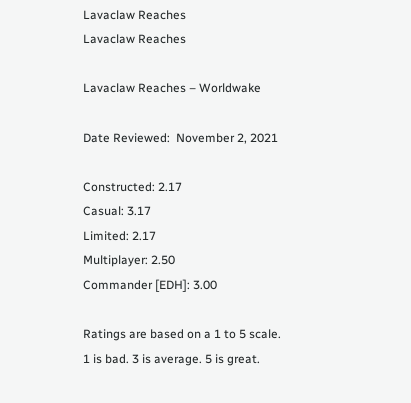Lavaclaw Reaches
Lavaclaw Reaches

Lavaclaw Reaches – Worldwake

Date Reviewed:  November 2, 2021

Constructed: 2.17
Casual: 3.17
Limited: 2.17
Multiplayer: 2.50
Commander [EDH]: 3.00

Ratings are based on a 1 to 5 scale. 1 is bad. 3 is average. 5 is great.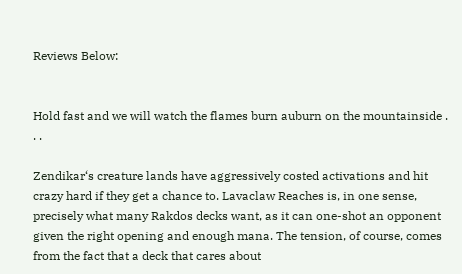Reviews Below:


Hold fast and we will watch the flames burn auburn on the mountainside . . .

Zendikar‘s creature lands have aggressively costed activations and hit crazy hard if they get a chance to. Lavaclaw Reaches is, in one sense, precisely what many Rakdos decks want, as it can one-shot an opponent given the right opening and enough mana. The tension, of course, comes from the fact that a deck that cares about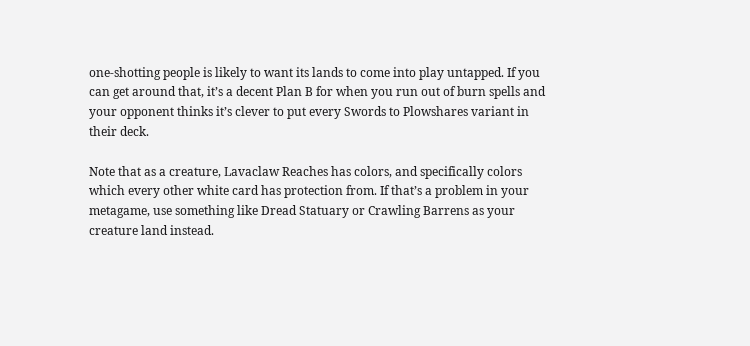one-shotting people is likely to want its lands to come into play untapped. If you can get around that, it’s a decent Plan B for when you run out of burn spells and your opponent thinks it’s clever to put every Swords to Plowshares variant in their deck.

Note that as a creature, Lavaclaw Reaches has colors, and specifically colors which every other white card has protection from. If that’s a problem in your metagame, use something like Dread Statuary or Crawling Barrens as your creature land instead.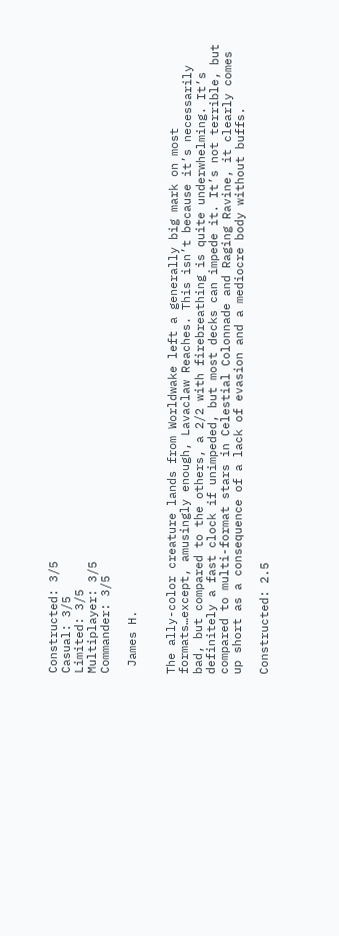Constructed: 3/5
Casual: 3/5
Limited: 3/5
Multiplayer: 3/5
Commander: 3/5

 James H.


The ally-color creature lands from Worldwake left a generally big mark on most formats…except, amusingly enough, Lavaclaw Reaches. This isn’t because it’s necessarily bad, but compared to the others, a 2/2 with firebreathing is quite underwhelming. It’s definitely a fast clock if unimpeded, but most decks can impede it. It’s not terrible, but compared to multi-format stars in Celestial Colonnade and Raging Ravine, it clearly comes up short as a consequence of a lack of evasion and a mediocre body without buffs.

Constructed: 2.5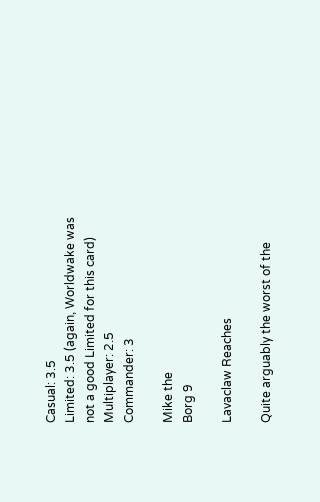Casual: 3.5
Limited: 3.5 (again, Worldwake was not a good Limited for this card)
Multiplayer: 2.5
Commander: 3

Mike the
Borg 9

Lavaclaw Reaches

Quite arguably the worst of the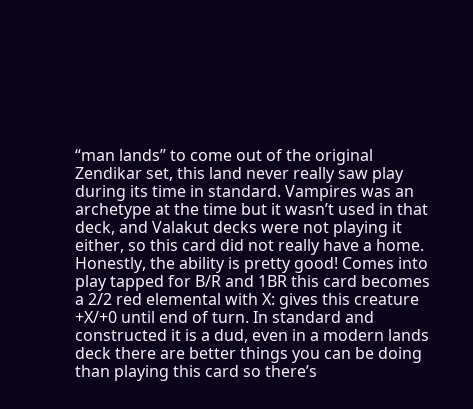“man lands” to come out of the original Zendikar set, this land never really saw play during its time in standard. Vampires was an archetype at the time but it wasn’t used in that deck, and Valakut decks were not playing it either, so this card did not really have a home. Honestly, the ability is pretty good! Comes into play tapped for B/R and 1BR this card becomes a 2/2 red elemental with X: gives this creature +X/+0 until end of turn. In standard and constructed it is a dud, even in a modern lands deck there are better things you can be doing than playing this card so there’s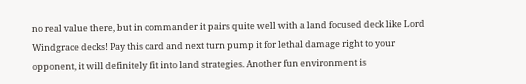no real value there, but in commander it pairs quite well with a land focused deck like Lord Windgrace decks! Pay this card and next turn pump it for lethal damage right to your opponent, it will definitely fit into land strategies. Another fun environment is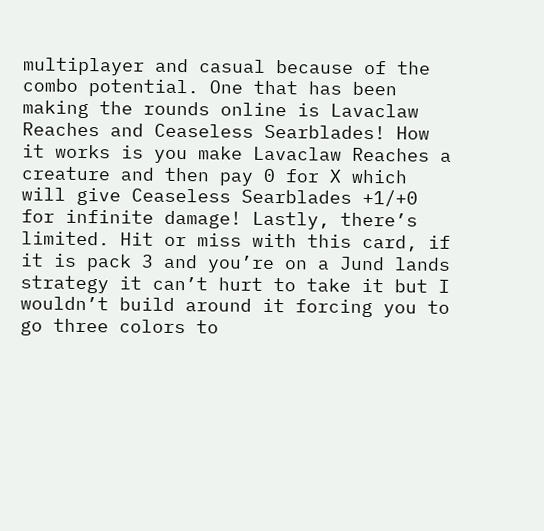multiplayer and casual because of the combo potential. One that has been making the rounds online is Lavaclaw Reaches and Ceaseless Searblades! How it works is you make Lavaclaw Reaches a creature and then pay 0 for X which will give Ceaseless Searblades +1/+0 for infinite damage! Lastly, there’s limited. Hit or miss with this card, if it is pack 3 and you’re on a Jund lands strategy it can’t hurt to take it but I wouldn’t build around it forcing you to go three colors to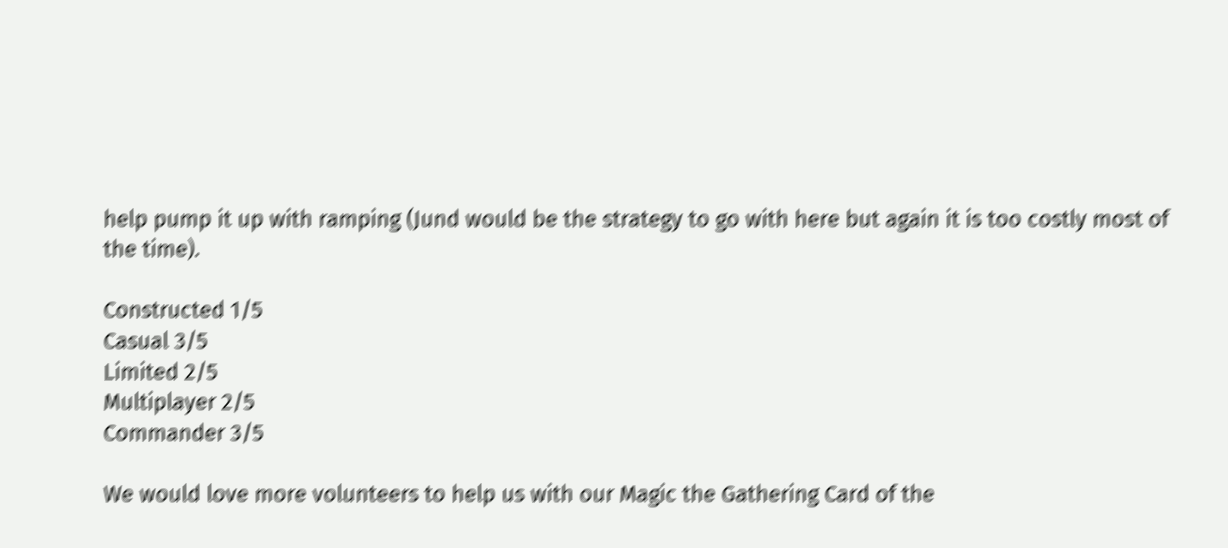help pump it up with ramping (Jund would be the strategy to go with here but again it is too costly most of the time).

Constructed 1/5
Casual 3/5
Limited 2/5
Multiplayer 2/5
Commander 3/5

We would love more volunteers to help us with our Magic the Gathering Card of the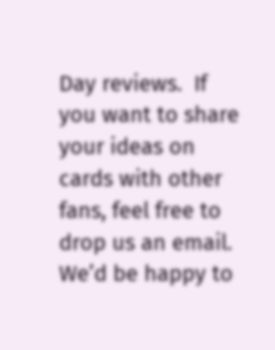Day reviews.  If you want to share your ideas on cards with other fans, feel free to drop us an email.  We’d be happy to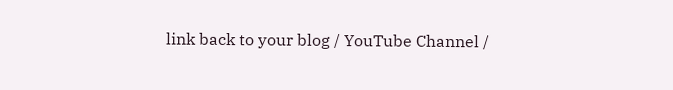link back to your blog / YouTube Channel /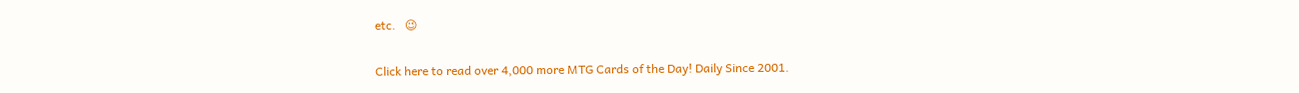etc.   😉

Click here to read over 4,000 more MTG Cards of the Day! Daily Since 2001.